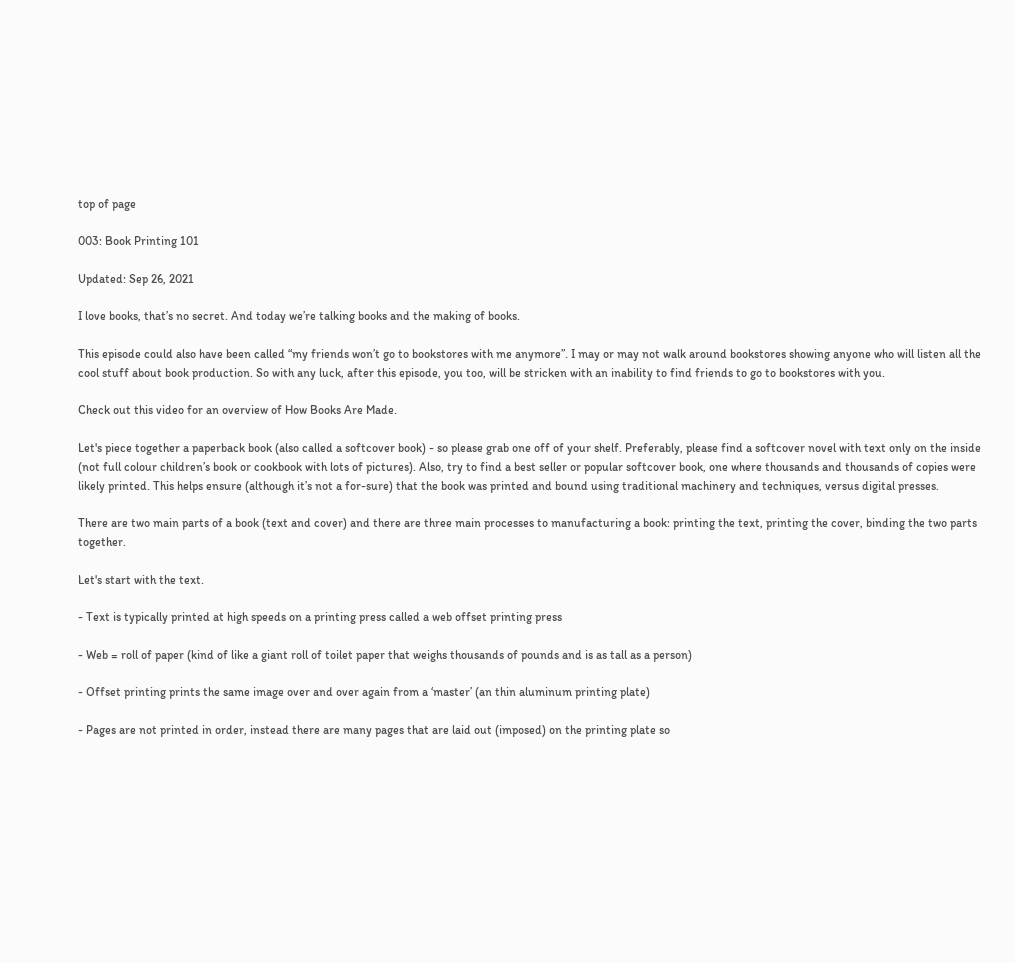top of page

003: Book Printing 101

Updated: Sep 26, 2021

I love books, that’s no secret. And today we’re talking books and the making of books.

This episode could also have been called “my friends won’t go to bookstores with me anymore”. I may or may not walk around bookstores showing anyone who will listen all the cool stuff about book production. So with any luck, after this episode, you too, will be stricken with an inability to find friends to go to bookstores with you.

Check out this video for an overview of How Books Are Made.

Let's piece together a paperback book (also called a softcover book) - so please grab one off of your shelf. Preferably, please find a softcover novel with text only on the inside (not full colour children’s book or cookbook with lots of pictures). Also, try to find a best seller or popular softcover book, one where thousands and thousands of copies were likely printed. This helps ensure (although it’s not a for-sure) that the book was printed and bound using traditional machinery and techniques, versus digital presses.

There are two main parts of a book (text and cover) and there are three main processes to manufacturing a book: printing the text, printing the cover, binding the two parts together.

Let's start with the text.

- Text is typically printed at high speeds on a printing press called a web offset printing press

- Web = roll of paper (kind of like a giant roll of toilet paper that weighs thousands of pounds and is as tall as a person)

- Offset printing prints the same image over and over again from a ‘master’ (an thin aluminum printing plate)

- Pages are not printed in order, instead there are many pages that are laid out (imposed) on the printing plate so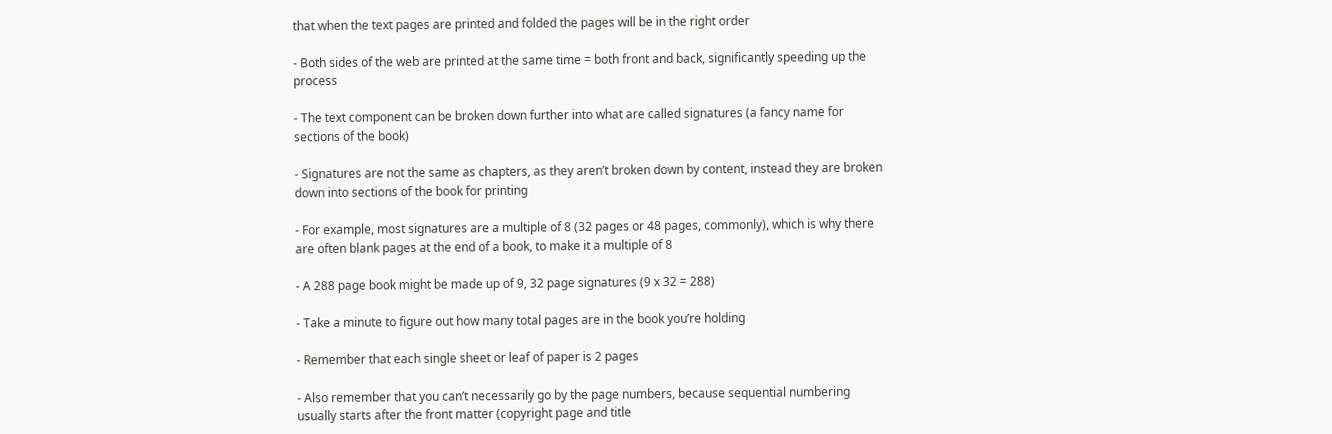that when the text pages are printed and folded the pages will be in the right order

- Both sides of the web are printed at the same time = both front and back, significantly speeding up the process

- The text component can be broken down further into what are called signatures (a fancy name for sections of the book)

- Signatures are not the same as chapters, as they aren’t broken down by content, instead they are broken down into sections of the book for printing

- For example, most signatures are a multiple of 8 (32 pages or 48 pages, commonly), which is why there are often blank pages at the end of a book, to make it a multiple of 8

- A 288 page book might be made up of 9, 32 page signatures (9 x 32 = 288)

- Take a minute to figure out how many total pages are in the book you’re holding

- Remember that each single sheet or leaf of paper is 2 pages

- Also remember that you can’t necessarily go by the page numbers, because sequential numbering usually starts after the front matter (copyright page and title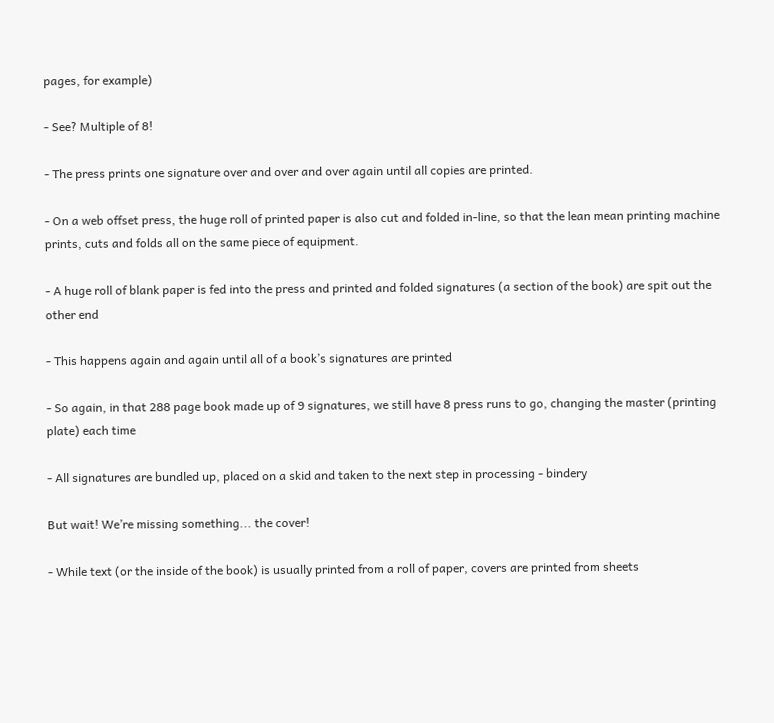pages, for example)

- See? Multiple of 8!

- The press prints one signature over and over and over again until all copies are printed.

- On a web offset press, the huge roll of printed paper is also cut and folded in-line, so that the lean mean printing machine prints, cuts and folds all on the same piece of equipment.

- A huge roll of blank paper is fed into the press and printed and folded signatures (a section of the book) are spit out the other end

- This happens again and again until all of a book’s signatures are printed

- So again, in that 288 page book made up of 9 signatures, we still have 8 press runs to go, changing the master (printing plate) each time

- All signatures are bundled up, placed on a skid and taken to the next step in processing - bindery

But wait! We’re missing something... the cover!

- While text (or the inside of the book) is usually printed from a roll of paper, covers are printed from sheets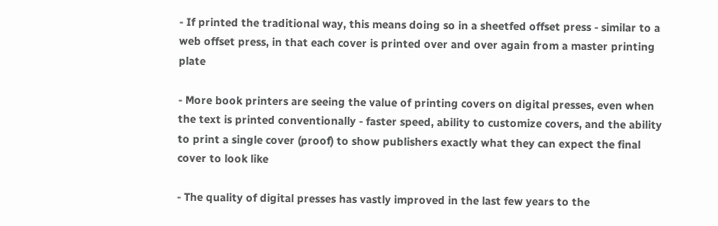- If printed the traditional way, this means doing so in a sheetfed offset press - similar to a web offset press, in that each cover is printed over and over again from a master printing plate

- More book printers are seeing the value of printing covers on digital presses, even when the text is printed conventionally - faster speed, ability to customize covers, and the ability to print a single cover (proof) to show publishers exactly what they can expect the final cover to look like

- The quality of digital presses has vastly improved in the last few years to the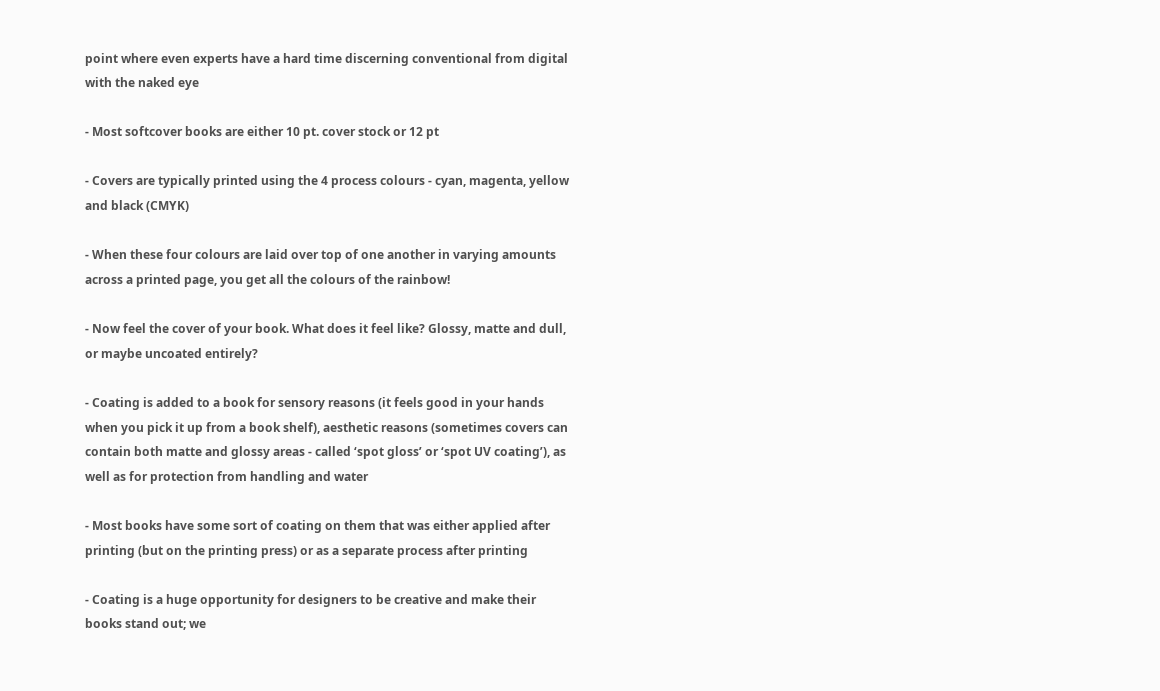point where even experts have a hard time discerning conventional from digital with the naked eye

- Most softcover books are either 10 pt. cover stock or 12 pt

- Covers are typically printed using the 4 process colours - cyan, magenta, yellow and black (CMYK)

- When these four colours are laid over top of one another in varying amounts across a printed page, you get all the colours of the rainbow!

- Now feel the cover of your book. What does it feel like? Glossy, matte and dull, or maybe uncoated entirely?

- Coating is added to a book for sensory reasons (it feels good in your hands when you pick it up from a book shelf), aesthetic reasons (sometimes covers can contain both matte and glossy areas - called ‘spot gloss’ or ‘spot UV coating’), as well as for protection from handling and water

- Most books have some sort of coating on them that was either applied after printing (but on the printing press) or as a separate process after printing

- Coating is a huge opportunity for designers to be creative and make their books stand out; we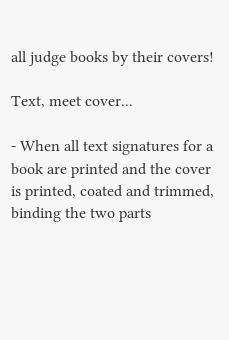all judge books by their covers!

Text, meet cover...

- When all text signatures for a book are printed and the cover is printed, coated and trimmed, binding the two parts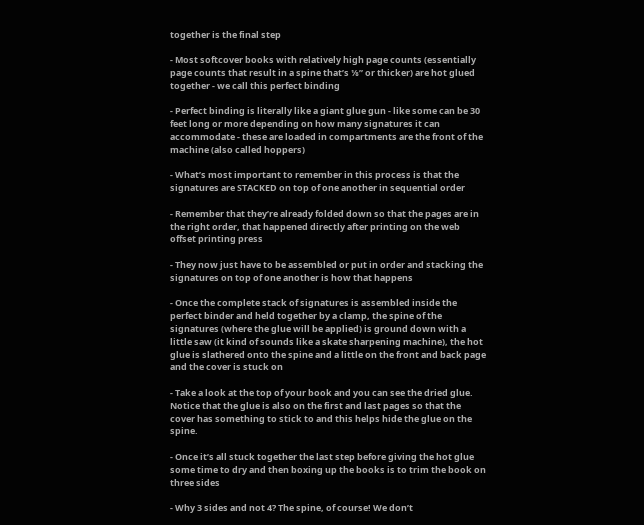together is the final step

- Most softcover books with relatively high page counts (essentially page counts that result in a spine that’s ⅛” or thicker) are hot glued together - we call this perfect binding

- Perfect binding is literally like a giant glue gun - like some can be 30 feet long or more depending on how many signatures it can accommodate - these are loaded in compartments are the front of the machine (also called hoppers)

- What’s most important to remember in this process is that the signatures are STACKED on top of one another in sequential order

- Remember that they’re already folded down so that the pages are in the right order, that happened directly after printing on the web offset printing press

- They now just have to be assembled or put in order and stacking the signatures on top of one another is how that happens

- Once the complete stack of signatures is assembled inside the perfect binder and held together by a clamp, the spine of the signatures (where the glue will be applied) is ground down with a little saw (it kind of sounds like a skate sharpening machine), the hot glue is slathered onto the spine and a little on the front and back page and the cover is stuck on

- Take a look at the top of your book and you can see the dried glue. Notice that the glue is also on the first and last pages so that the cover has something to stick to and this helps hide the glue on the spine.

- Once it’s all stuck together the last step before giving the hot glue some time to dry and then boxing up the books is to trim the book on three sides

- Why 3 sides and not 4? The spine, of course! We don’t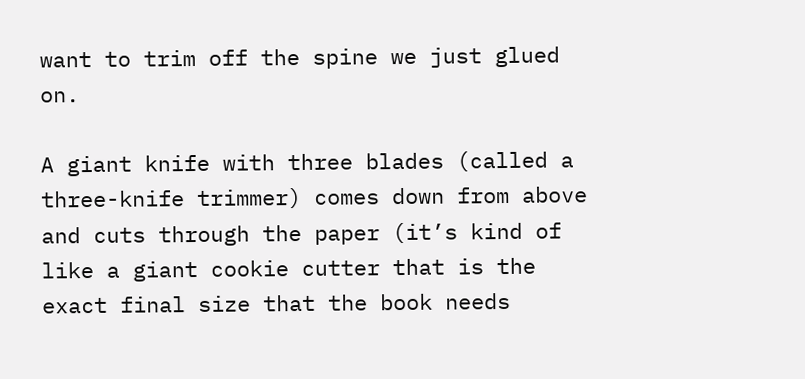want to trim off the spine we just glued on.

A giant knife with three blades (called a three-knife trimmer) comes down from above and cuts through the paper (it’s kind of like a giant cookie cutter that is the exact final size that the book needs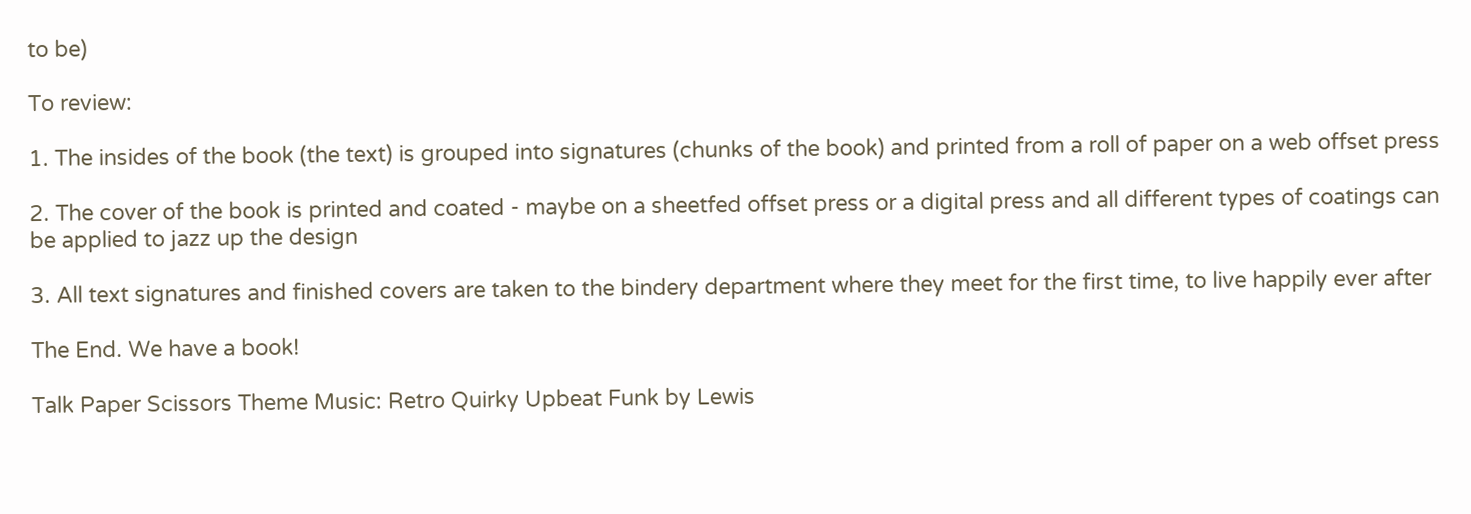to be)

To review:

1. The insides of the book (the text) is grouped into signatures (chunks of the book) and printed from a roll of paper on a web offset press

2. The cover of the book is printed and coated - maybe on a sheetfed offset press or a digital press and all different types of coatings can be applied to jazz up the design

3. All text signatures and finished covers are taken to the bindery department where they meet for the first time, to live happily ever after

The End. We have a book!

Talk Paper Scissors Theme Music: Retro Quirky Upbeat Funk by Lewis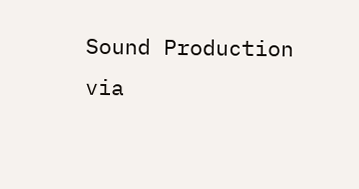Sound Production via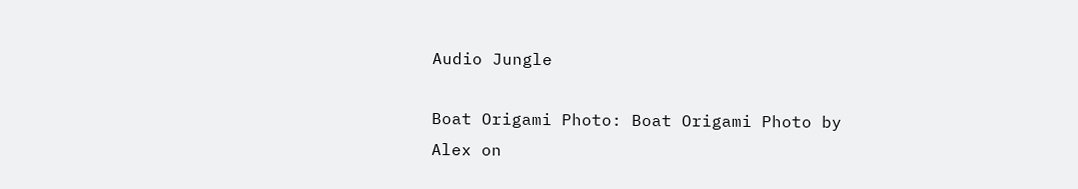Audio Jungle

Boat Origami Photo: Boat Origami Photo by Alex on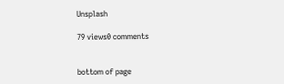Unsplash

79 views0 comments


bottom of page